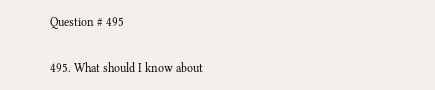Question # 495

495. What should I know about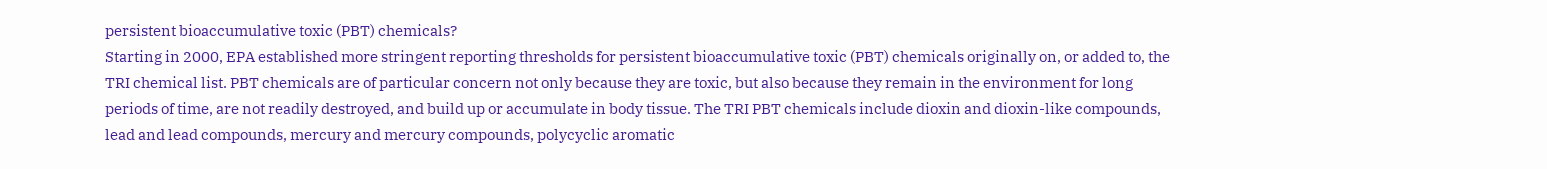persistent bioaccumulative toxic (PBT) chemicals?
Starting in 2000, EPA established more stringent reporting thresholds for persistent bioaccumulative toxic (PBT) chemicals originally on, or added to, the TRI chemical list. PBT chemicals are of particular concern not only because they are toxic, but also because they remain in the environment for long periods of time, are not readily destroyed, and build up or accumulate in body tissue. The TRI PBT chemicals include dioxin and dioxin-like compounds, lead and lead compounds, mercury and mercury compounds, polycyclic aromatic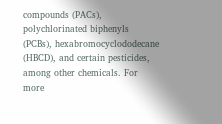compounds (PACs), polychlorinated biphenyls (PCBs), hexabromocyclododecane (HBCD), and certain pesticides, among other chemicals. For more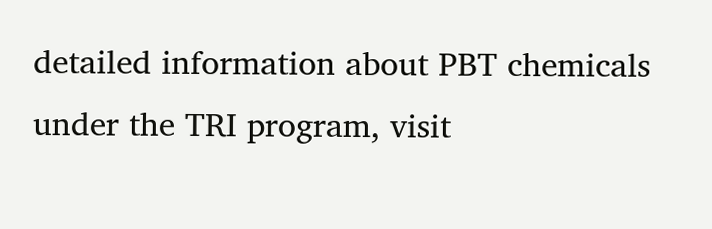detailed information about PBT chemicals under the TRI program, visit